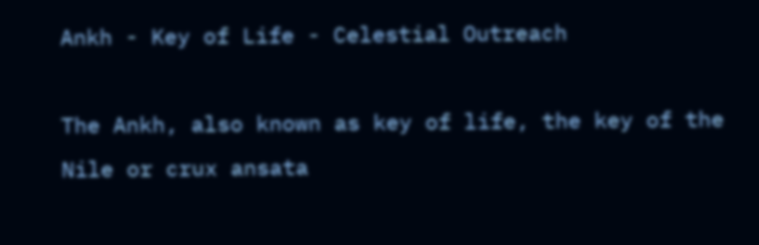Ankh - Key of Life - Celestial Outreach

The Ankh, also known as key of life, the key of the Nile or crux ansata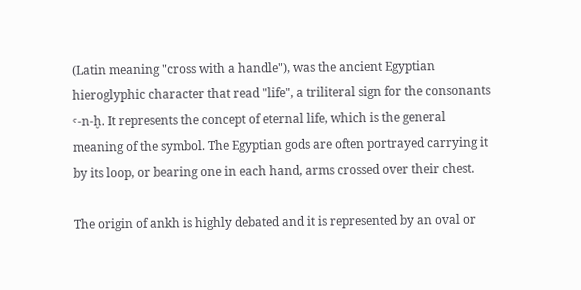(Latin meaning "cross with a handle"), was the ancient Egyptian hieroglyphic character that read "life", a triliteral sign for the consonants ꜥ-n-ḫ. It represents the concept of eternal life, which is the general meaning of the symbol. The Egyptian gods are often portrayed carrying it by its loop, or bearing one in each hand, arms crossed over their chest.

The origin of ankh is highly debated and it is represented by an oval or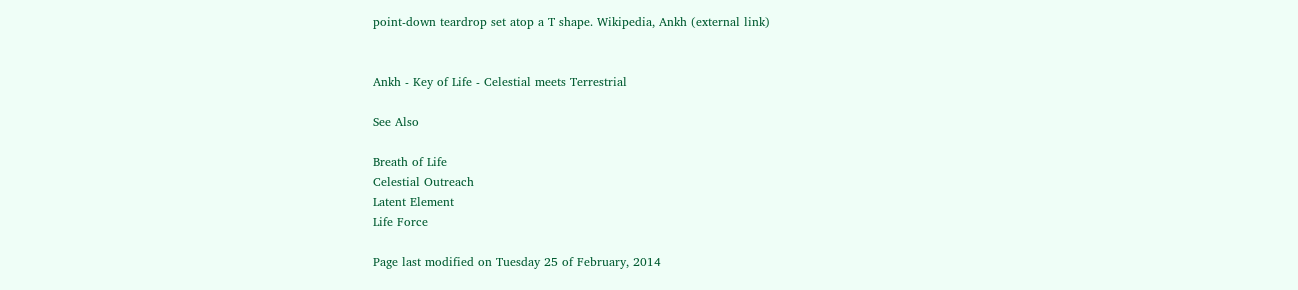point-down teardrop set atop a T shape. Wikipedia, Ankh (external link)


Ankh - Key of Life - Celestial meets Terrestrial

See Also

Breath of Life
Celestial Outreach
Latent Element
Life Force

Page last modified on Tuesday 25 of February, 2014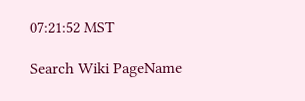07:21:52 MST

Search Wiki PageName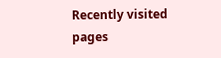Recently visited pages